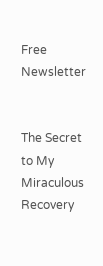Free Newsletter


The Secret to My Miraculous Recovery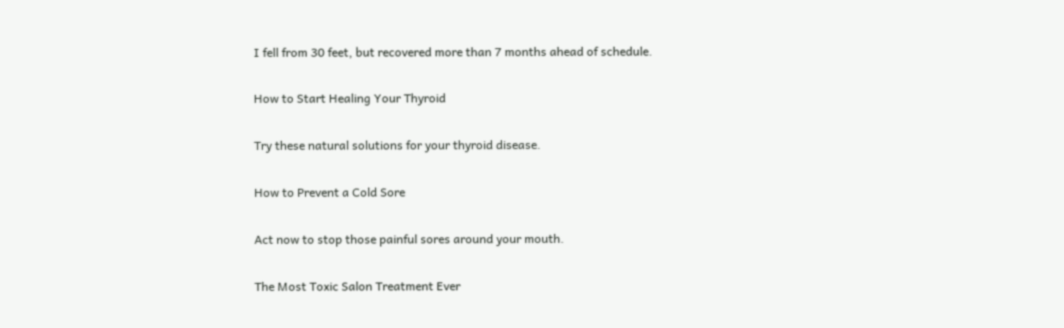I fell from 30 feet, but recovered more than 7 months ahead of schedule.

How to Start Healing Your Thyroid

Try these natural solutions for your thyroid disease.

How to Prevent a Cold Sore

Act now to stop those painful sores around your mouth.

The Most Toxic Salon Treatment Ever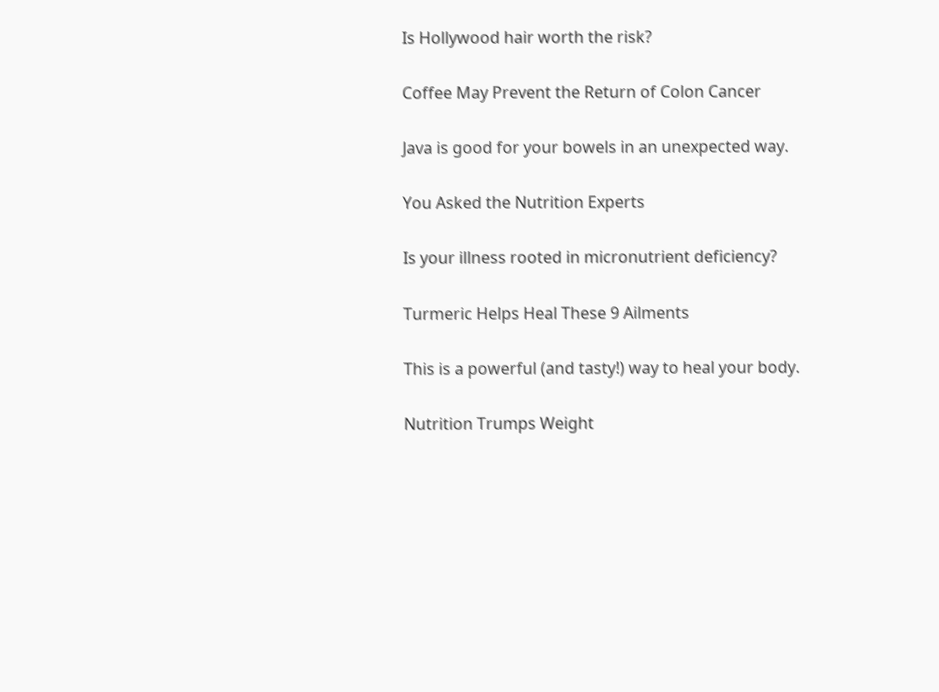Is Hollywood hair worth the risk?

Coffee May Prevent the Return of Colon Cancer

Java is good for your bowels in an unexpected way.

You Asked the Nutrition Experts

Is your illness rooted in micronutrient deficiency?

Turmeric Helps Heal These 9 Ailments

This is a powerful (and tasty!) way to heal your body.

Nutrition Trumps Weight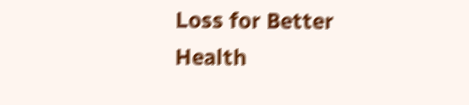Loss for Better Health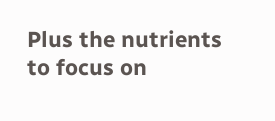Plus the nutrients to focus on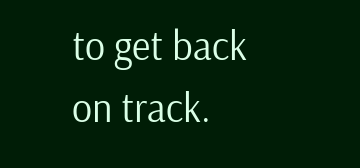to get back on track.